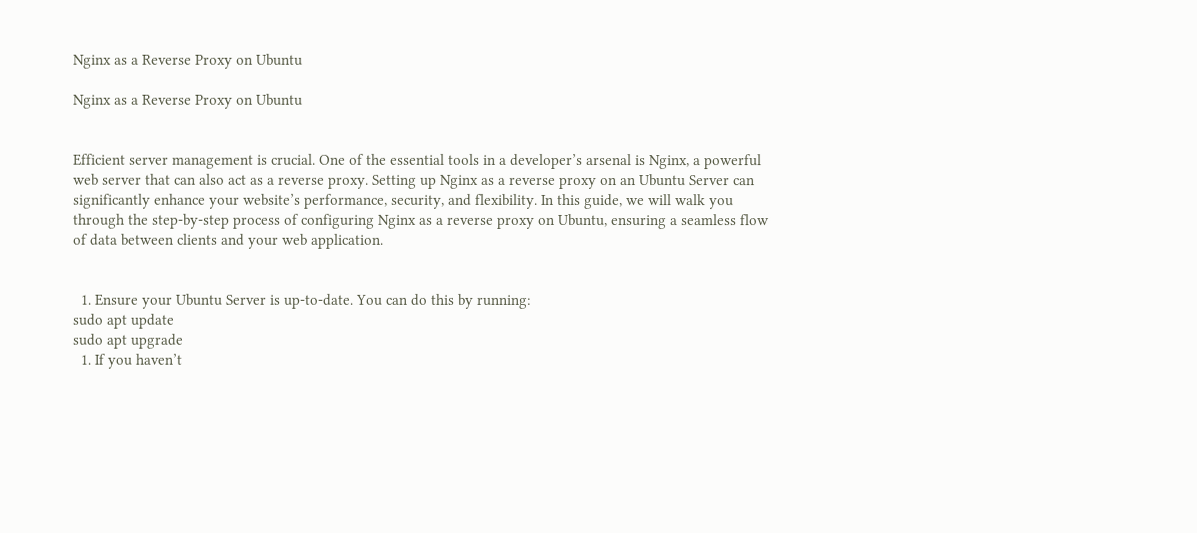Nginx as a Reverse Proxy on Ubuntu

Nginx as a Reverse Proxy on Ubuntu


Efficient server management is crucial. One of the essential tools in a developer’s arsenal is Nginx, a powerful web server that can also act as a reverse proxy. Setting up Nginx as a reverse proxy on an Ubuntu Server can significantly enhance your website’s performance, security, and flexibility. In this guide, we will walk you through the step-by-step process of configuring Nginx as a reverse proxy on Ubuntu, ensuring a seamless flow of data between clients and your web application.


  1. Ensure your Ubuntu Server is up-to-date. You can do this by running:
sudo apt update
sudo apt upgrade
  1. If you haven’t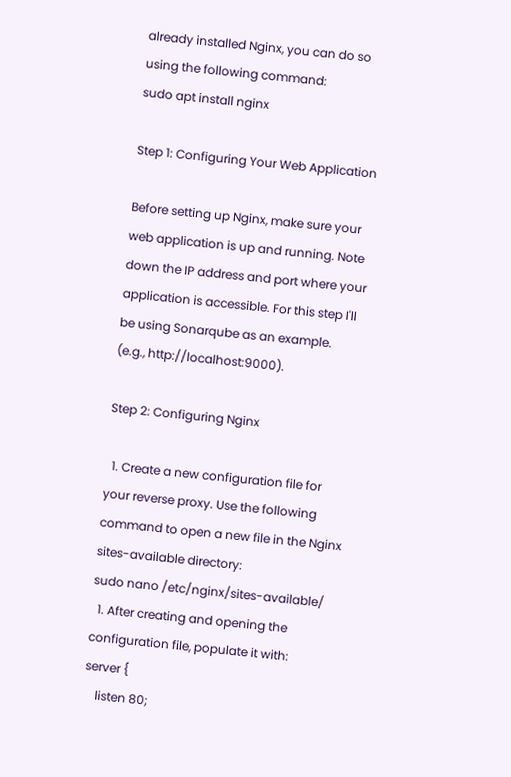already installed Nginx, you can do so using the following command:
sudo apt install nginx

Step 1: Configuring Your Web Application

Before setting up Nginx, make sure your web application is up and running. Note down the IP address and port where your application is accessible. For this step I'll be using Sonarqube as an example. (e.g., http://localhost:9000).

Step 2: Configuring Nginx

  1. Create a new configuration file for your reverse proxy. Use the following command to open a new file in the Nginx sites-available directory:
sudo nano /etc/nginx/sites-available/
  1. After creating and opening the configuration file, populate it with:
server {
    listen 80;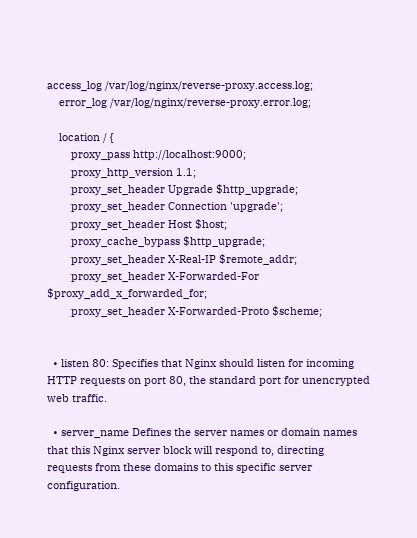access_log /var/log/nginx/reverse-proxy.access.log;
    error_log /var/log/nginx/reverse-proxy.error.log;

    location / {
        proxy_pass http://localhost:9000;
        proxy_http_version 1.1;
        proxy_set_header Upgrade $http_upgrade;
        proxy_set_header Connection 'upgrade';
        proxy_set_header Host $host;
        proxy_cache_bypass $http_upgrade;
        proxy_set_header X-Real-IP $remote_addr;
        proxy_set_header X-Forwarded-For $proxy_add_x_forwarded_for;
        proxy_set_header X-Forwarded-Proto $scheme;


  • listen 80: Specifies that Nginx should listen for incoming HTTP requests on port 80, the standard port for unencrypted web traffic.

  • server_name Defines the server names or domain names that this Nginx server block will respond to, directing requests from these domains to this specific server configuration.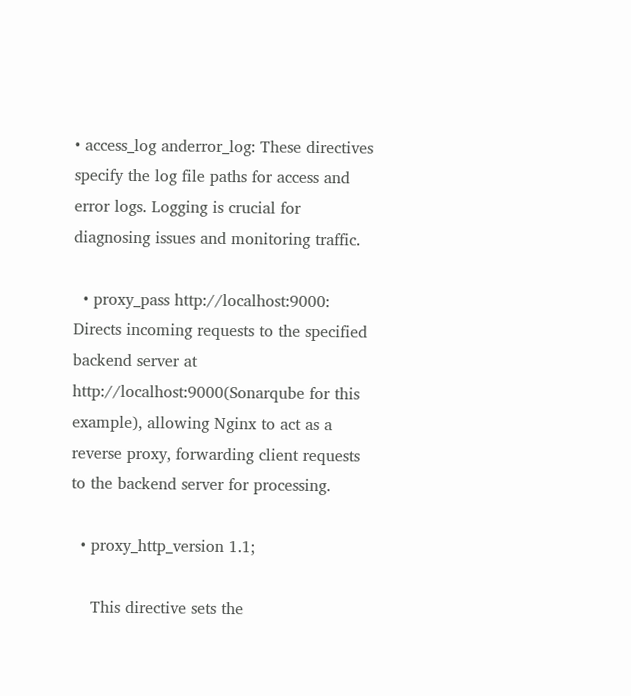• access_log anderror_log: These directives specify the log file paths for access and error logs. Logging is crucial for diagnosing issues and monitoring traffic.

  • proxy_pass http://localhost:9000: Directs incoming requests to the specified backend server at http://localhost:9000(Sonarqube for this example), allowing Nginx to act as a reverse proxy, forwarding client requests to the backend server for processing.

  • proxy_http_version 1.1;

    This directive sets the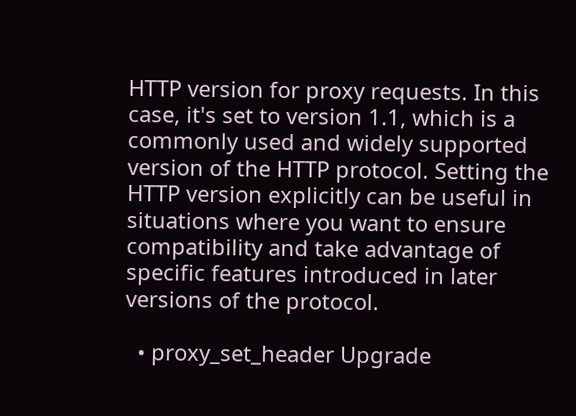HTTP version for proxy requests. In this case, it's set to version 1.1, which is a commonly used and widely supported version of the HTTP protocol. Setting the HTTP version explicitly can be useful in situations where you want to ensure compatibility and take advantage of specific features introduced in later versions of the protocol.

  • proxy_set_header Upgrade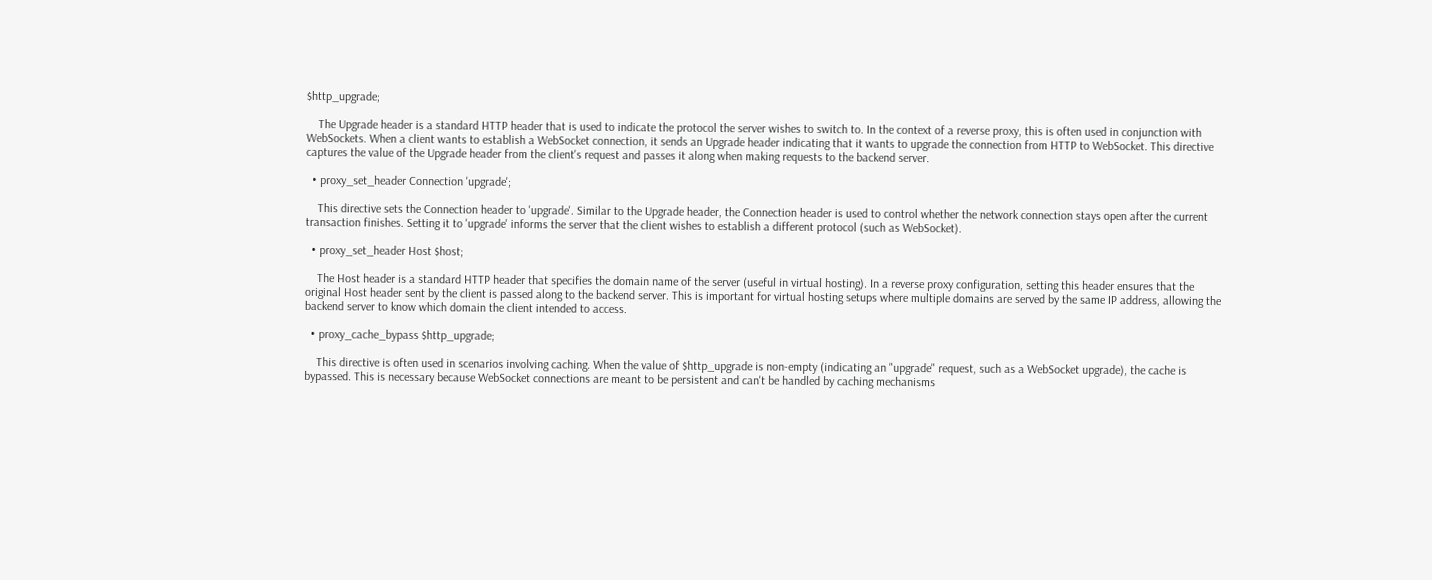$http_upgrade;

    The Upgrade header is a standard HTTP header that is used to indicate the protocol the server wishes to switch to. In the context of a reverse proxy, this is often used in conjunction with WebSockets. When a client wants to establish a WebSocket connection, it sends an Upgrade header indicating that it wants to upgrade the connection from HTTP to WebSocket. This directive captures the value of the Upgrade header from the client's request and passes it along when making requests to the backend server.

  • proxy_set_header Connection 'upgrade';

    This directive sets the Connection header to 'upgrade'. Similar to the Upgrade header, the Connection header is used to control whether the network connection stays open after the current transaction finishes. Setting it to 'upgrade' informs the server that the client wishes to establish a different protocol (such as WebSocket).

  • proxy_set_header Host $host;

    The Host header is a standard HTTP header that specifies the domain name of the server (useful in virtual hosting). In a reverse proxy configuration, setting this header ensures that the original Host header sent by the client is passed along to the backend server. This is important for virtual hosting setups where multiple domains are served by the same IP address, allowing the backend server to know which domain the client intended to access.

  • proxy_cache_bypass $http_upgrade;

    This directive is often used in scenarios involving caching. When the value of $http_upgrade is non-empty (indicating an "upgrade" request, such as a WebSocket upgrade), the cache is bypassed. This is necessary because WebSocket connections are meant to be persistent and can't be handled by caching mechanisms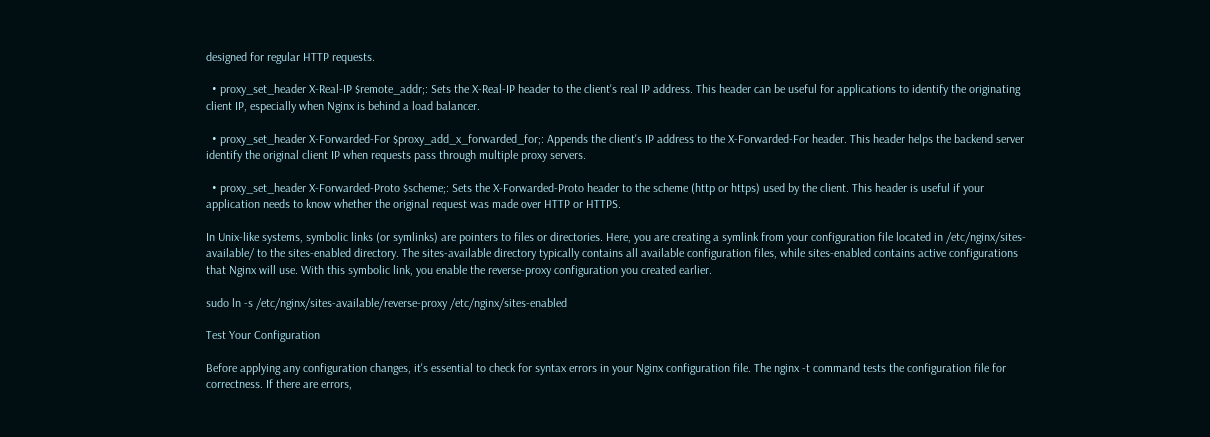designed for regular HTTP requests.

  • proxy_set_header X-Real-IP $remote_addr;: Sets the X-Real-IP header to the client's real IP address. This header can be useful for applications to identify the originating client IP, especially when Nginx is behind a load balancer.

  • proxy_set_header X-Forwarded-For $proxy_add_x_forwarded_for;: Appends the client's IP address to the X-Forwarded-For header. This header helps the backend server identify the original client IP when requests pass through multiple proxy servers.

  • proxy_set_header X-Forwarded-Proto $scheme;: Sets the X-Forwarded-Proto header to the scheme (http or https) used by the client. This header is useful if your application needs to know whether the original request was made over HTTP or HTTPS.

In Unix-like systems, symbolic links (or symlinks) are pointers to files or directories. Here, you are creating a symlink from your configuration file located in /etc/nginx/sites-available/ to the sites-enabled directory. The sites-available directory typically contains all available configuration files, while sites-enabled contains active configurations that Nginx will use. With this symbolic link, you enable the reverse-proxy configuration you created earlier.

sudo ln -s /etc/nginx/sites-available/reverse-proxy /etc/nginx/sites-enabled

Test Your Configuration

Before applying any configuration changes, it's essential to check for syntax errors in your Nginx configuration file. The nginx -t command tests the configuration file for correctness. If there are errors,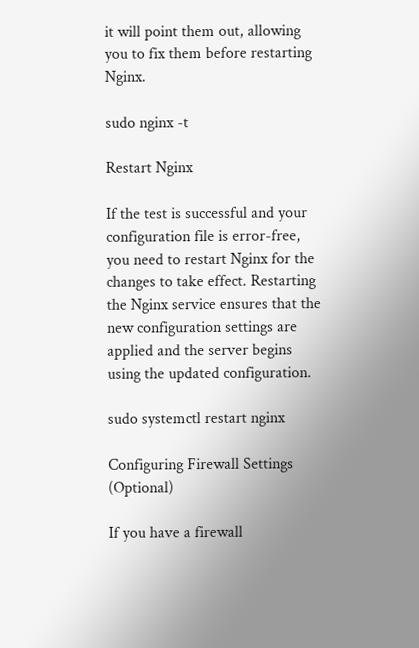it will point them out, allowing you to fix them before restarting Nginx.

sudo nginx -t

Restart Nginx

If the test is successful and your configuration file is error-free, you need to restart Nginx for the changes to take effect. Restarting the Nginx service ensures that the new configuration settings are applied and the server begins using the updated configuration.

sudo systemctl restart nginx

Configuring Firewall Settings (Optional)

If you have a firewall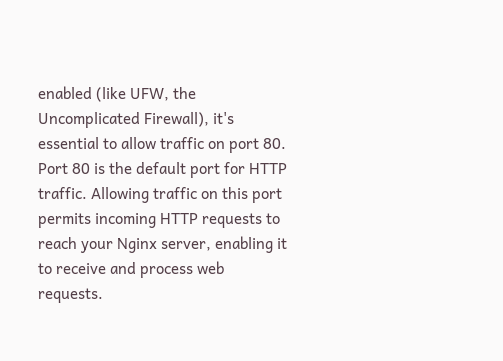enabled (like UFW, the Uncomplicated Firewall), it's essential to allow traffic on port 80. Port 80 is the default port for HTTP traffic. Allowing traffic on this port permits incoming HTTP requests to reach your Nginx server, enabling it to receive and process web requests.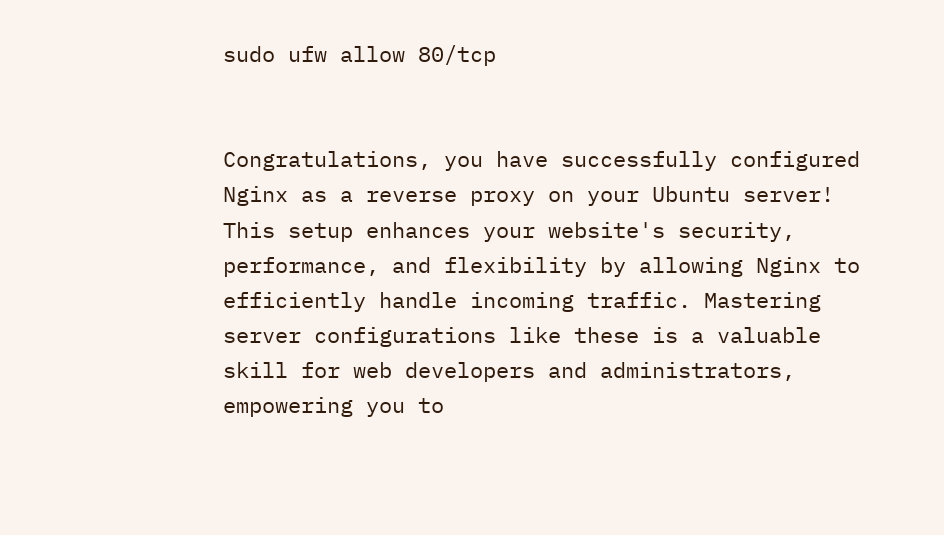sudo ufw allow 80/tcp


Congratulations, you have successfully configured Nginx as a reverse proxy on your Ubuntu server! This setup enhances your website's security, performance, and flexibility by allowing Nginx to efficiently handle incoming traffic. Mastering server configurations like these is a valuable skill for web developers and administrators, empowering you to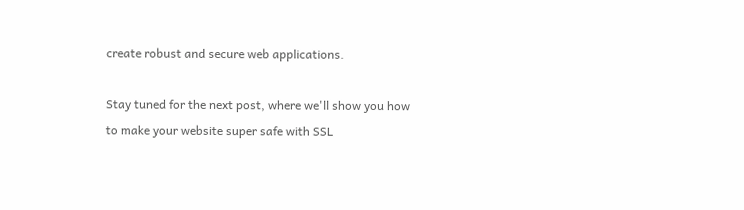create robust and secure web applications.

Stay tuned for the next post, where we'll show you how to make your website super safe with SSL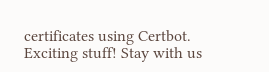certificates using Certbot. Exciting stuff! Stay with us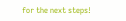for the next steps!